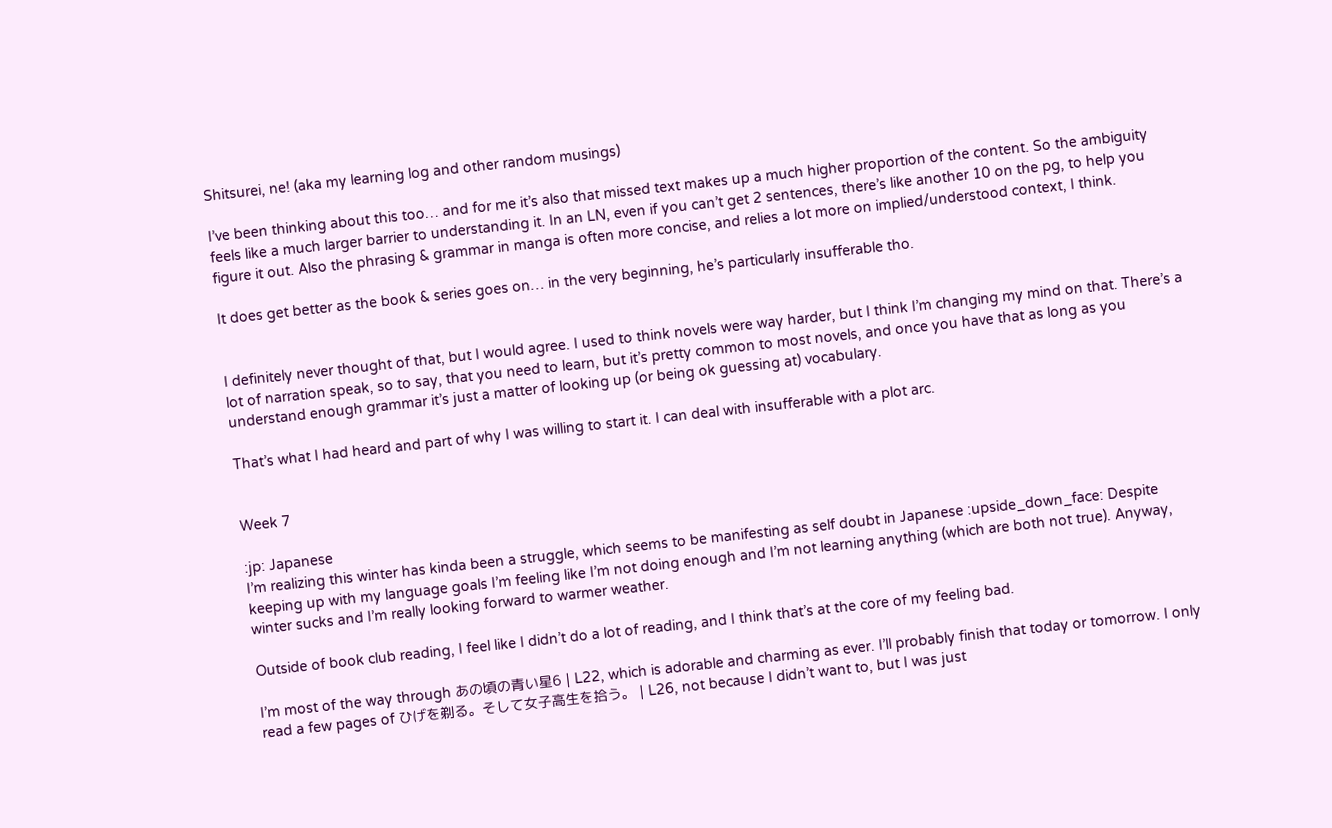Shitsurei, ne! (aka my learning log and other random musings)

I’ve been thinking about this too… and for me it’s also that missed text makes up a much higher proportion of the content. So the ambiguity feels like a much larger barrier to understanding it. In an LN, even if you can’t get 2 sentences, there’s like another 10 on the pg, to help you figure it out. Also the phrasing & grammar in manga is often more concise, and relies a lot more on implied/understood context, I think.

It does get better as the book & series goes on… in the very beginning, he’s particularly insufferable tho.


I definitely never thought of that, but I would agree. I used to think novels were way harder, but I think I’m changing my mind on that. There’s a lot of narration speak, so to say, that you need to learn, but it’s pretty common to most novels, and once you have that as long as you understand enough grammar it’s just a matter of looking up (or being ok guessing at) vocabulary.

That’s what I had heard and part of why I was willing to start it. I can deal with insufferable with a plot arc.


Week 7

:jp: Japanese
I’m realizing this winter has kinda been a struggle, which seems to be manifesting as self doubt in Japanese :upside_down_face: Despite keeping up with my language goals I’m feeling like I’m not doing enough and I’m not learning anything (which are both not true). Anyway, winter sucks and I’m really looking forward to warmer weather.

Outside of book club reading, I feel like I didn’t do a lot of reading, and I think that’s at the core of my feeling bad.

I’m most of the way through あの頃の青い星6 | L22, which is adorable and charming as ever. I’ll probably finish that today or tomorrow. I only read a few pages of ひげを剃る。そして女子高生を拾う。 | L26, not because I didn’t want to, but I was just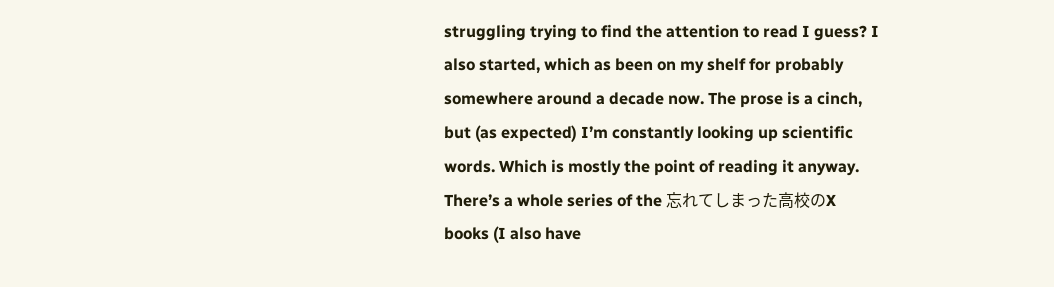struggling trying to find the attention to read I guess? I also started, which as been on my shelf for probably somewhere around a decade now. The prose is a cinch, but (as expected) I’m constantly looking up scientific words. Which is mostly the point of reading it anyway. There’s a whole series of the 忘れてしまった高校のX books (I also have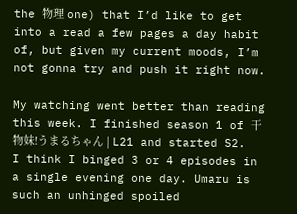the 物理 one) that I’d like to get into a read a few pages a day habit of, but given my current moods, I’m not gonna try and push it right now.

My watching went better than reading this week. I finished season 1 of 干物妹!うまるちゃん | L21 and started S2. I think I binged 3 or 4 episodes in a single evening one day. Umaru is such an unhinged spoiled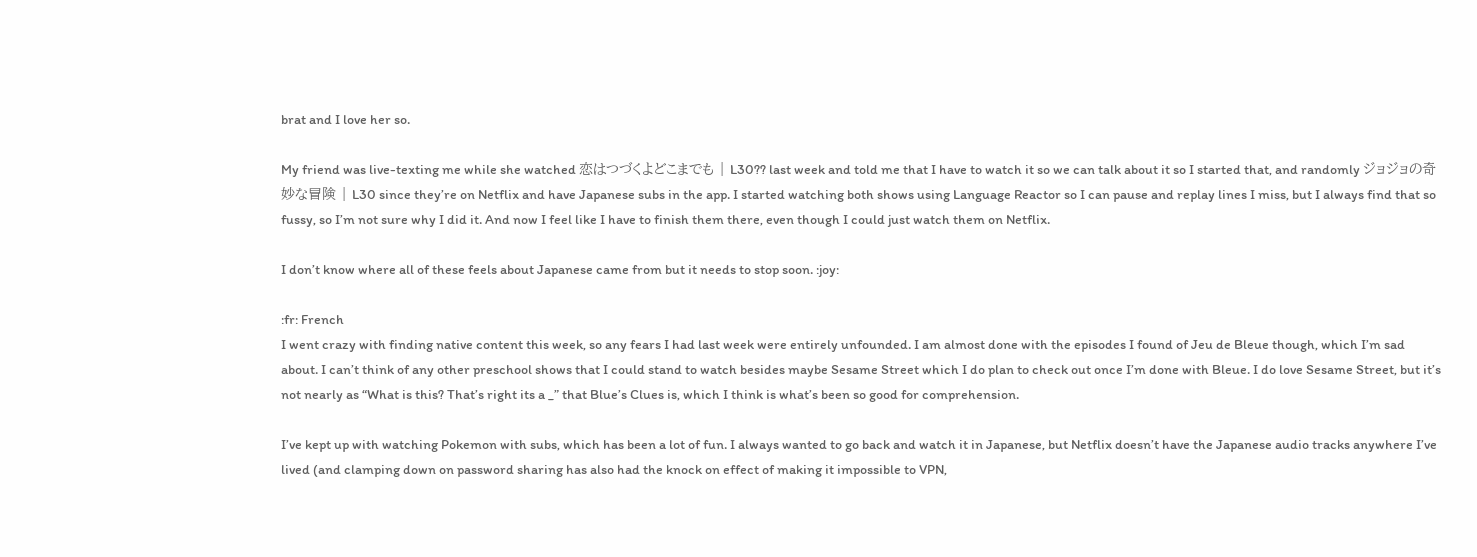brat and I love her so.

My friend was live-texting me while she watched 恋はつづくよどこまでも | L30?? last week and told me that I have to watch it so we can talk about it so I started that, and randomly ジョジョの奇妙な冒険 | L30 since they’re on Netflix and have Japanese subs in the app. I started watching both shows using Language Reactor so I can pause and replay lines I miss, but I always find that so fussy, so I’m not sure why I did it. And now I feel like I have to finish them there, even though I could just watch them on Netflix.

I don’t know where all of these feels about Japanese came from but it needs to stop soon. :joy:

:fr: French
I went crazy with finding native content this week, so any fears I had last week were entirely unfounded. I am almost done with the episodes I found of Jeu de Bleue though, which I’m sad about. I can’t think of any other preschool shows that I could stand to watch besides maybe Sesame Street which I do plan to check out once I’m done with Bleue. I do love Sesame Street, but it’s not nearly as “What is this? That’s right its a _” that Blue’s Clues is, which I think is what’s been so good for comprehension.

I’ve kept up with watching Pokemon with subs, which has been a lot of fun. I always wanted to go back and watch it in Japanese, but Netflix doesn’t have the Japanese audio tracks anywhere I’ve lived (and clamping down on password sharing has also had the knock on effect of making it impossible to VPN,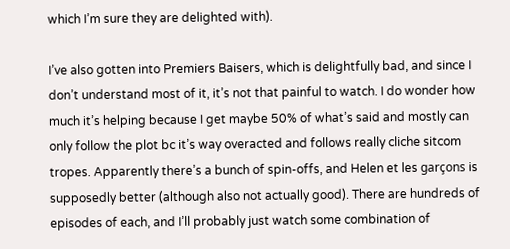which I’m sure they are delighted with).

I’ve also gotten into Premiers Baisers, which is delightfully bad, and since I don’t understand most of it, it’s not that painful to watch. I do wonder how much it’s helping because I get maybe 50% of what’s said and mostly can only follow the plot bc it’s way overacted and follows really cliche sitcom tropes. Apparently there’s a bunch of spin-offs, and Helen et les garçons is supposedly better (although also not actually good). There are hundreds of episodes of each, and I’ll probably just watch some combination of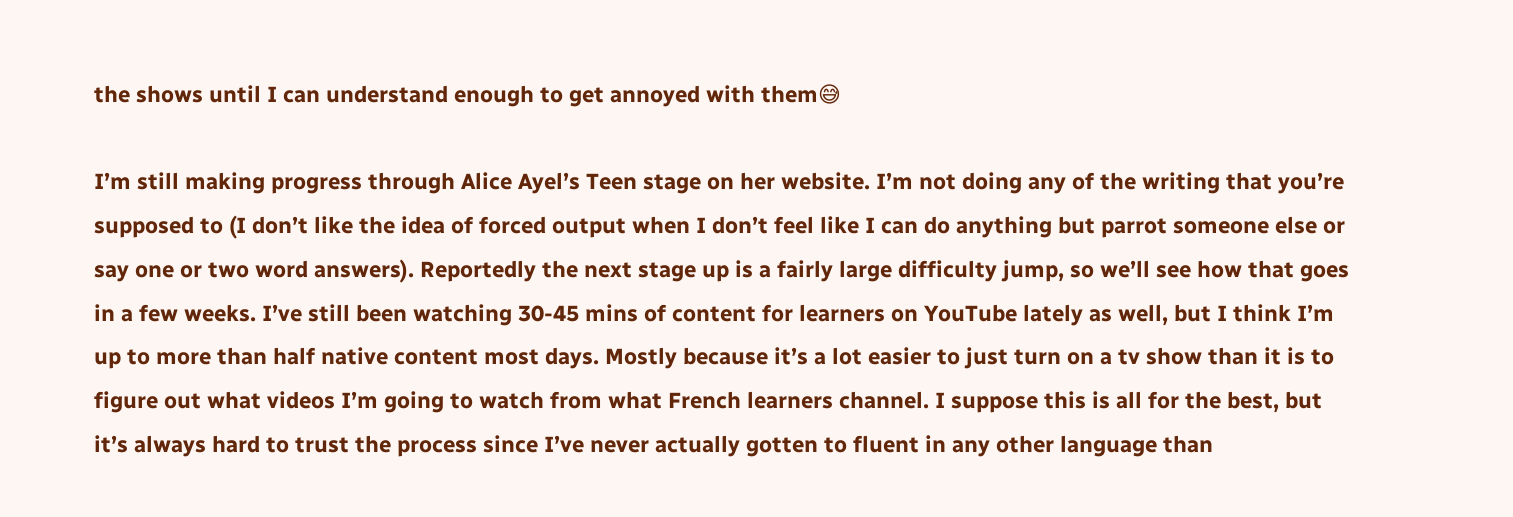the shows until I can understand enough to get annoyed with them😅

I’m still making progress through Alice Ayel’s Teen stage on her website. I’m not doing any of the writing that you’re supposed to (I don’t like the idea of forced output when I don’t feel like I can do anything but parrot someone else or say one or two word answers). Reportedly the next stage up is a fairly large difficulty jump, so we’ll see how that goes in a few weeks. I’ve still been watching 30-45 mins of content for learners on YouTube lately as well, but I think I’m up to more than half native content most days. Mostly because it’s a lot easier to just turn on a tv show than it is to figure out what videos I’m going to watch from what French learners channel. I suppose this is all for the best, but it’s always hard to trust the process since I’ve never actually gotten to fluent in any other language than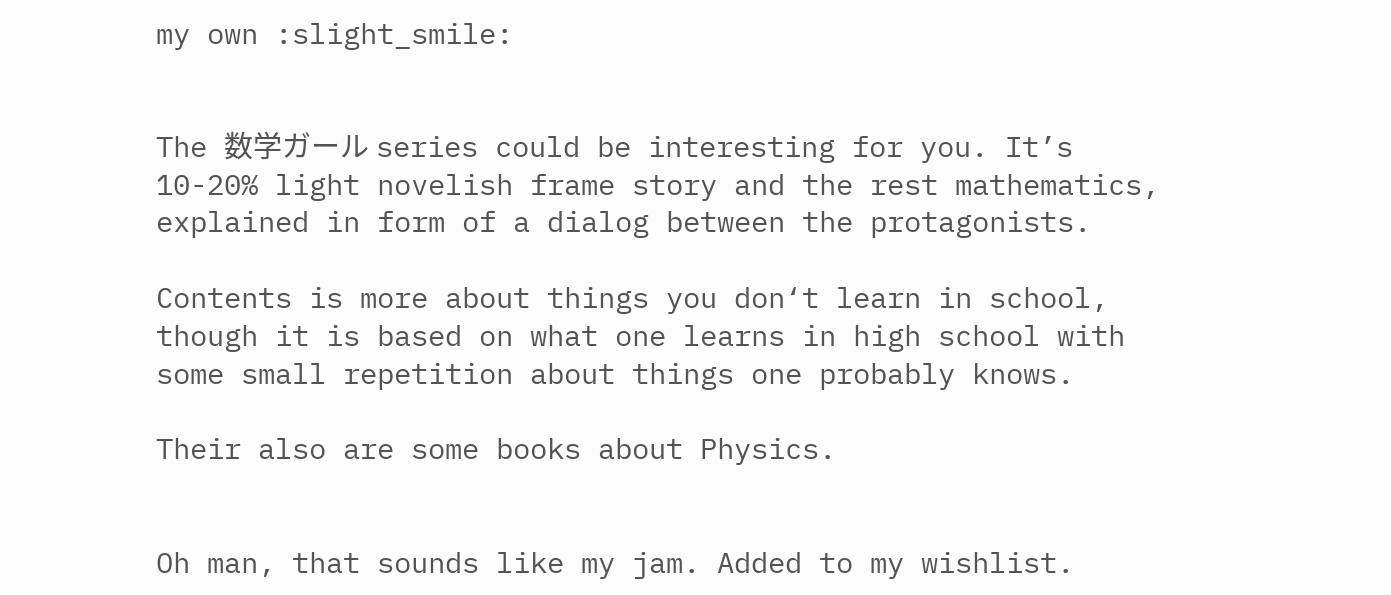my own :slight_smile:


The 数学ガール series could be interesting for you. It’s 10-20% light novelish frame story and the rest mathematics, explained in form of a dialog between the protagonists.

Contents is more about things you don‘t learn in school, though it is based on what one learns in high school with some small repetition about things one probably knows.

Their also are some books about Physics.


Oh man, that sounds like my jam. Added to my wishlist.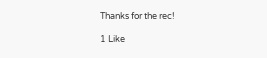Thanks for the rec!

1 Like